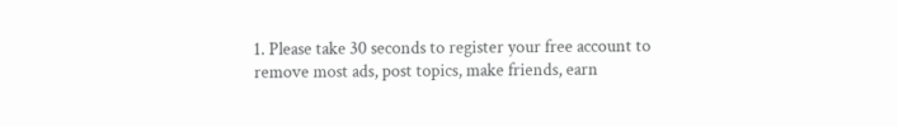1. Please take 30 seconds to register your free account to remove most ads, post topics, make friends, earn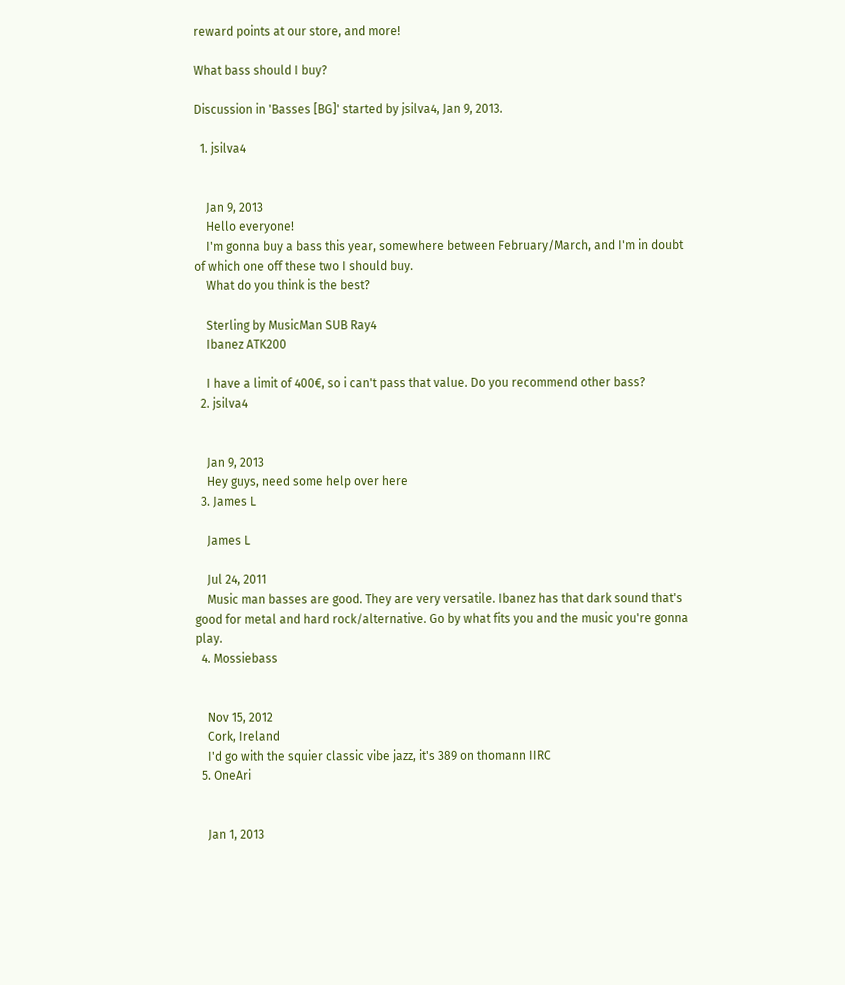reward points at our store, and more!

What bass should I buy?

Discussion in 'Basses [BG]' started by jsilva4, Jan 9, 2013.

  1. jsilva4


    Jan 9, 2013
    Hello everyone!
    I'm gonna buy a bass this year, somewhere between February/March, and I'm in doubt of which one off these two I should buy.
    What do you think is the best?

    Sterling by MusicMan SUB Ray4
    Ibanez ATK200

    I have a limit of 400€, so i can't pass that value. Do you recommend other bass?
  2. jsilva4


    Jan 9, 2013
    Hey guys, need some help over here
  3. James L

    James L

    Jul 24, 2011
    Music man basses are good. They are very versatile. Ibanez has that dark sound that's good for metal and hard rock/alternative. Go by what fits you and the music you're gonna play.
  4. Mossiebass


    Nov 15, 2012
    Cork, Ireland
    I'd go with the squier classic vibe jazz, it's 389 on thomann IIRC
  5. OneAri


    Jan 1, 2013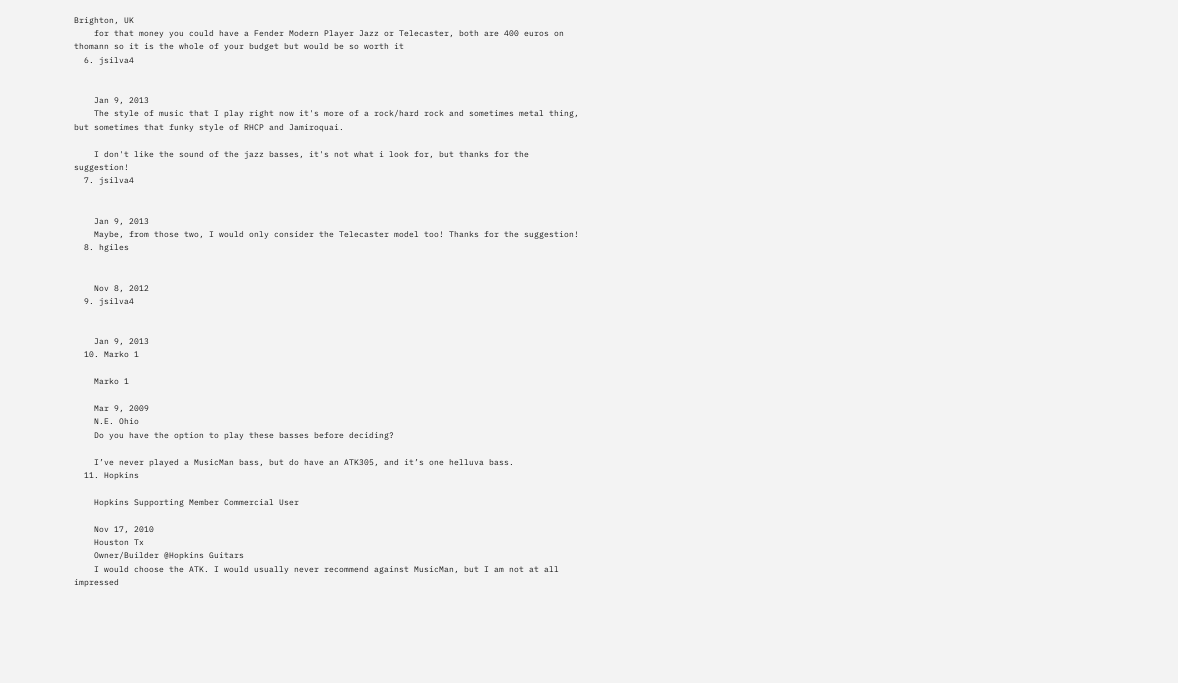Brighton, UK
    for that money you could have a Fender Modern Player Jazz or Telecaster, both are 400 euros on thomann so it is the whole of your budget but would be so worth it
  6. jsilva4


    Jan 9, 2013
    The style of music that I play right now it's more of a rock/hard rock and sometimes metal thing, but sometimes that funky style of RHCP and Jamiroquai.

    I don't like the sound of the jazz basses, it's not what i look for, but thanks for the suggestion!
  7. jsilva4


    Jan 9, 2013
    Maybe, from those two, I would only consider the Telecaster model too! Thanks for the suggestion!
  8. hgiles


    Nov 8, 2012
  9. jsilva4


    Jan 9, 2013
  10. Marko 1

    Marko 1

    Mar 9, 2009
    N.E. Ohio
    Do you have the option to play these basses before deciding?

    I’ve never played a MusicMan bass, but do have an ATK305, and it’s one helluva bass.
  11. Hopkins

    Hopkins Supporting Member Commercial User

    Nov 17, 2010
    Houston Tx
    Owner/Builder @Hopkins Guitars
    I would choose the ATK. I would usually never recommend against MusicMan, but I am not at all impressed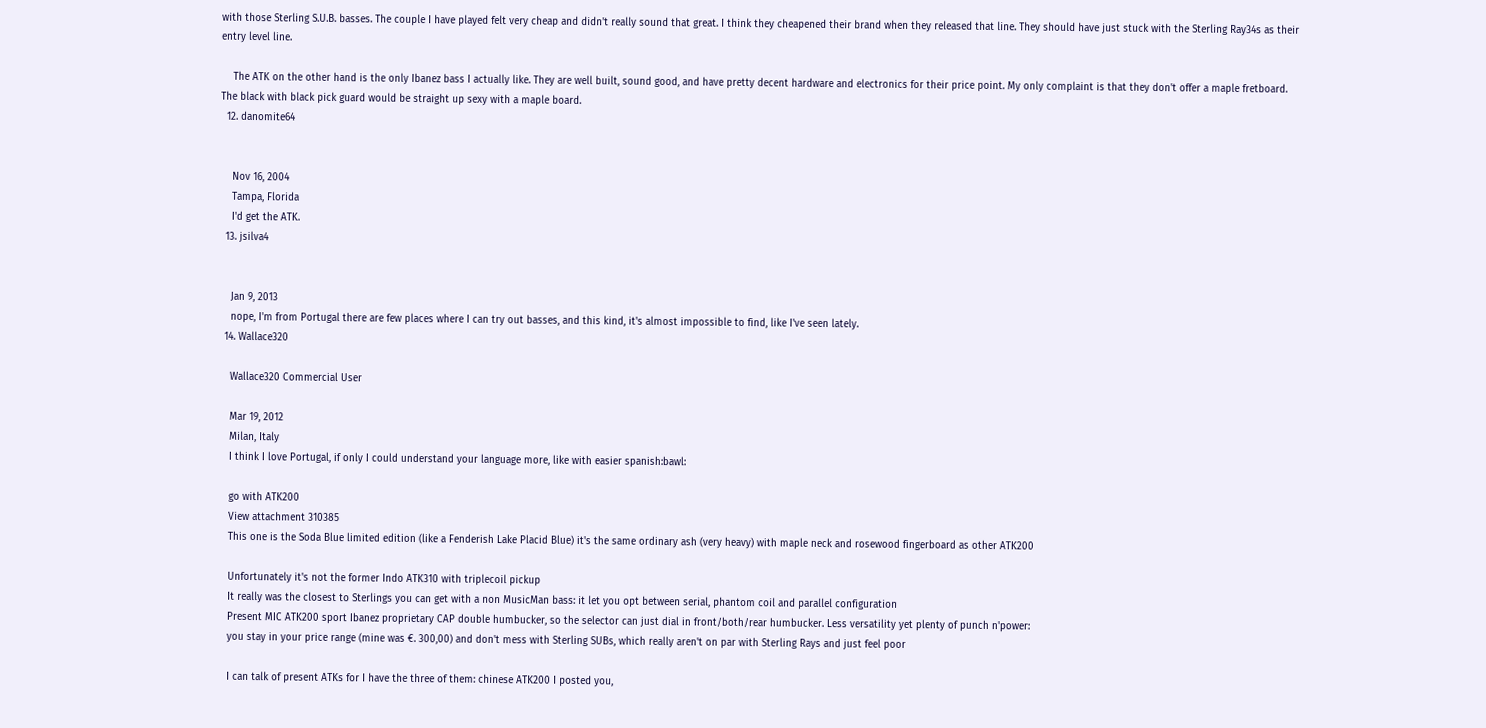with those Sterling S.U.B. basses. The couple I have played felt very cheap and didn't really sound that great. I think they cheapened their brand when they released that line. They should have just stuck with the Sterling Ray34s as their entry level line.

    The ATK on the other hand is the only Ibanez bass I actually like. They are well built, sound good, and have pretty decent hardware and electronics for their price point. My only complaint is that they don't offer a maple fretboard. The black with black pick guard would be straight up sexy with a maple board.
  12. danomite64


    Nov 16, 2004
    Tampa, Florida
    I'd get the ATK.
  13. jsilva4


    Jan 9, 2013
    nope, I'm from Portugal there are few places where I can try out basses, and this kind, it's almost impossible to find, like I've seen lately.
  14. Wallace320

    Wallace320 Commercial User

    Mar 19, 2012
    Milan, Italy
    I think I love Portugal, if only I could understand your language more, like with easier spanish:bawl:

    go with ATK200
    View attachment 310385
    This one is the Soda Blue limited edition (like a Fenderish Lake Placid Blue) it's the same ordinary ash (very heavy) with maple neck and rosewood fingerboard as other ATK200

    Unfortunately it's not the former Indo ATK310 with triplecoil pickup
    It really was the closest to Sterlings you can get with a non MusicMan bass: it let you opt between serial, phantom coil and parallel configuration
    Present MIC ATK200 sport Ibanez proprietary CAP double humbucker, so the selector can just dial in front/both/rear humbucker. Less versatility yet plenty of punch n'power:
    you stay in your price range (mine was €. 300,00) and don't mess with Sterling SUBs, which really aren't on par with Sterling Rays and just feel poor

    I can talk of present ATKs for I have the three of them: chinese ATK200 I posted you,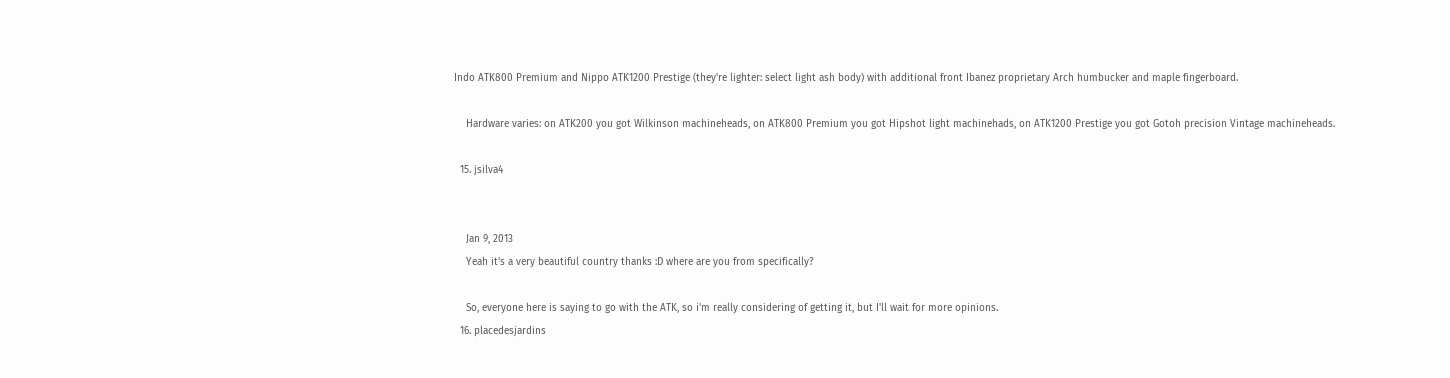Indo ATK800 Premium and Nippo ATK1200 Prestige (they're lighter: select light ash body) with additional front Ibanez proprietary Arch humbucker and maple fingerboard.

    Hardware varies: on ATK200 you got Wilkinson machineheads, on ATK800 Premium you got Hipshot light machinehads, on ATK1200 Prestige you got Gotoh precision Vintage machineheads.

  15. jsilva4


    Jan 9, 2013
    Yeah it's a very beautiful country thanks :D where are you from specifically?

    So, everyone here is saying to go with the ATK, so i'm really considering of getting it, but I'll wait for more opinions.
  16. placedesjardins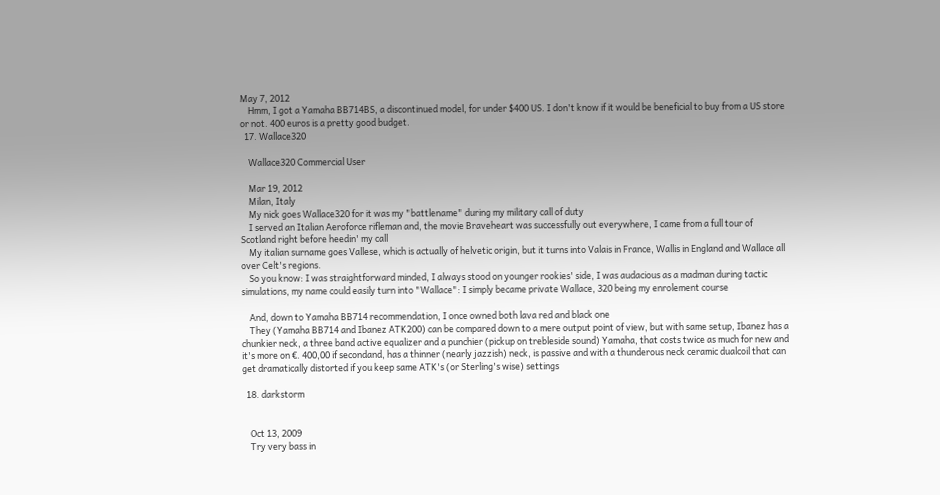May 7, 2012
    Hmm, I got a Yamaha BB714BS, a discontinued model, for under $400 US. I don't know if it would be beneficial to buy from a US store or not. 400 euros is a pretty good budget.
  17. Wallace320

    Wallace320 Commercial User

    Mar 19, 2012
    Milan, Italy
    My nick goes Wallace320 for it was my "battlename" during my military call of duty
    I served an Italian Aeroforce rifleman and, the movie Braveheart was successfully out everywhere, I came from a full tour of Scotland right before heedin' my call
    My italian surname goes Vallese, which is actually of helvetic origin, but it turns into Valais in France, Wallis in England and Wallace all over Celt's regions.
    So you know: I was straightforward minded, I always stood on younger rookies' side, I was audacious as a madman during tactic simulations, my name could easily turn into "Wallace": I simply became private Wallace, 320 being my enrolement course

    And, down to Yamaha BB714 recommendation, I once owned both lava red and black one
    They (Yamaha BB714 and Ibanez ATK200) can be compared down to a mere output point of view, but with same setup, Ibanez has a chunkier neck, a three band active equalizer and a punchier (pickup on trebleside sound) Yamaha, that costs twice as much for new and it's more on €. 400,00 if secondand, has a thinner (nearly jazzish) neck, is passive and with a thunderous neck ceramic dualcoil that can get dramatically distorted if you keep same ATK's (or Sterling's wise) settings

  18. darkstorm


    Oct 13, 2009
    Try very bass in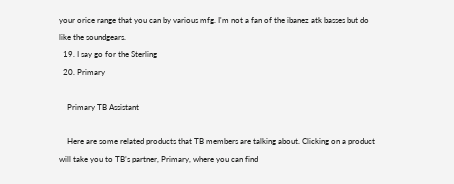your orice range that you can by various mfg. I'm not a fan of the ibanez atk basses but do like the soundgears.
  19. I say go for the Sterling
  20. Primary

    Primary TB Assistant

    Here are some related products that TB members are talking about. Clicking on a product will take you to TB’s partner, Primary, where you can find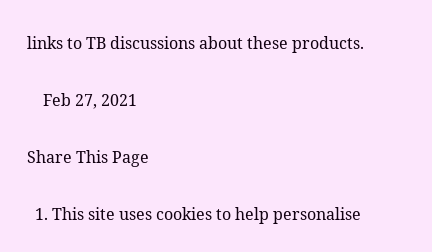links to TB discussions about these products.

    Feb 27, 2021

Share This Page

  1. This site uses cookies to help personalise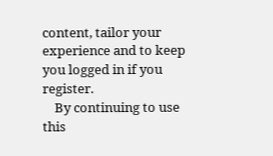content, tailor your experience and to keep you logged in if you register.
    By continuing to use this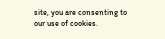site, you are consenting to our use of cookies.